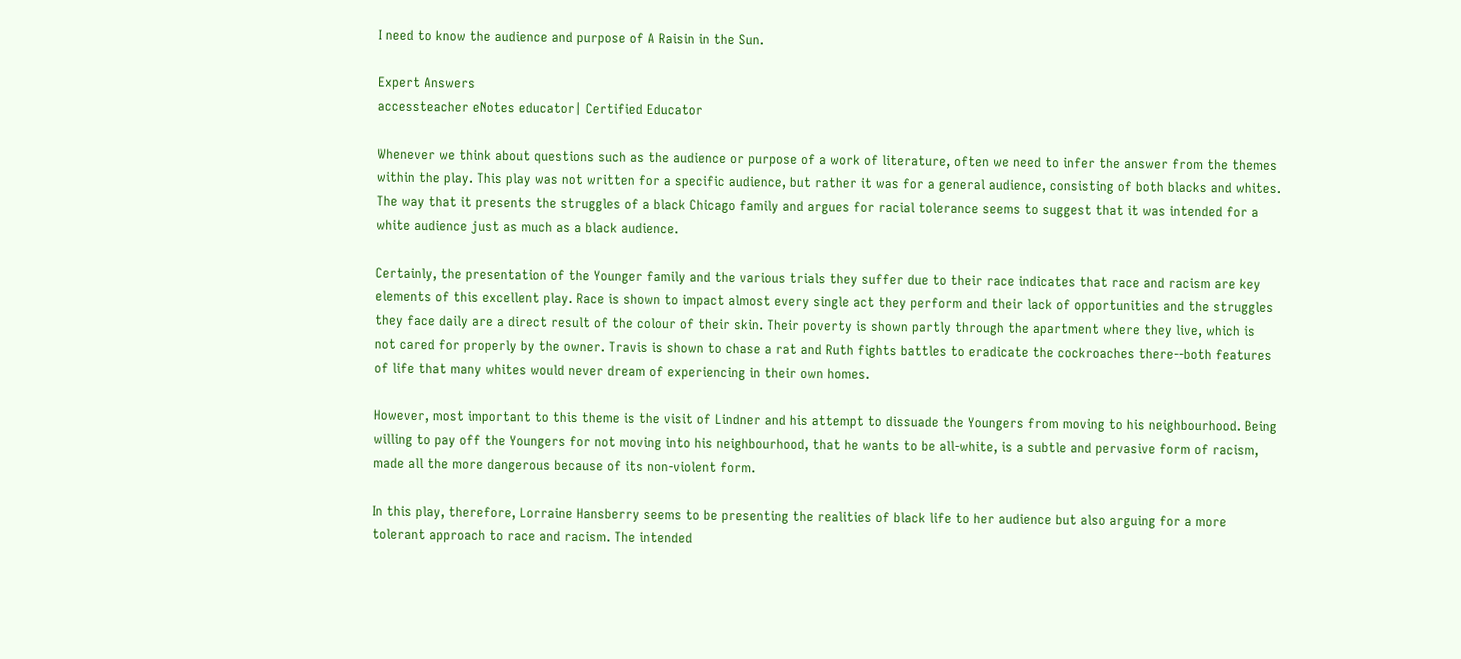I need to know the audience and purpose of A Raisin in the Sun.

Expert Answers
accessteacher eNotes educator| Certified Educator

Whenever we think about questions such as the audience or purpose of a work of literature, often we need to infer the answer from the themes within the play. This play was not written for a specific audience, but rather it was for a general audience, consisting of both blacks and whites. The way that it presents the struggles of a black Chicago family and argues for racial tolerance seems to suggest that it was intended for a white audience just as much as a black audience.

Certainly, the presentation of the Younger family and the various trials they suffer due to their race indicates that race and racism are key elements of this excellent play. Race is shown to impact almost every single act they perform and their lack of opportunities and the struggles they face daily are a direct result of the colour of their skin. Their poverty is shown partly through the apartment where they live, which is not cared for properly by the owner. Travis is shown to chase a rat and Ruth fights battles to eradicate the cockroaches there--both features of life that many whites would never dream of experiencing in their own homes.

However, most important to this theme is the visit of Lindner and his attempt to dissuade the Youngers from moving to his neighbourhood. Being willing to pay off the Youngers for not moving into his neighbourhood, that he wants to be all-white, is a subtle and pervasive form of racism, made all the more dangerous because of its non-violent form.

In this play, therefore, Lorraine Hansberry seems to be presenting the realities of black life to her audience but also arguing for a more tolerant approach to race and racism. The intended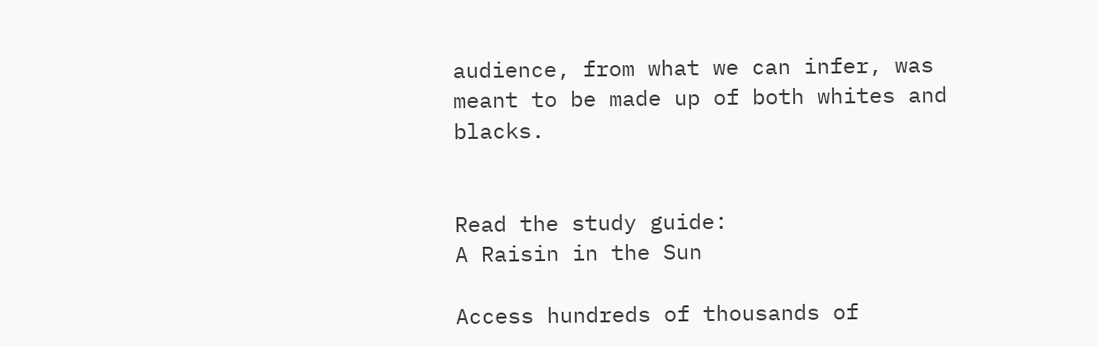audience, from what we can infer, was meant to be made up of both whites and blacks.


Read the study guide:
A Raisin in the Sun

Access hundreds of thousands of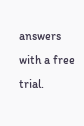answers with a free trial.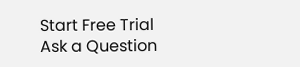Start Free Trial
Ask a Question